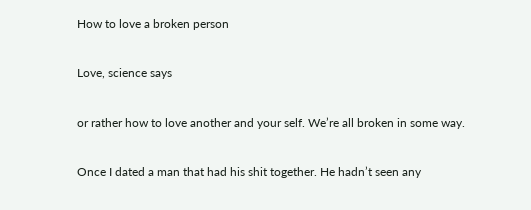How to love a broken person

Love, science says

or rather how to love another and your self. We’re all broken in some way.

Once I dated a man that had his shit together. He hadn’t seen any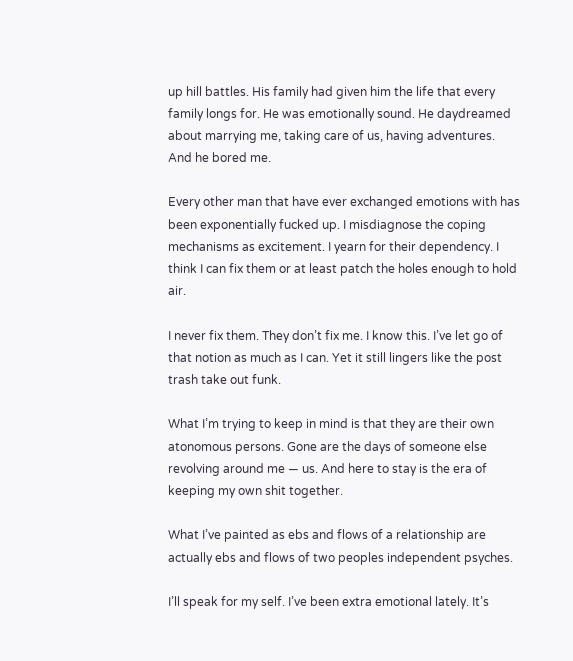up hill battles. His family had given him the life that every family longs for. He was emotionally sound. He daydreamed about marrying me, taking care of us, having adventures. And he bored me.

Every other man that have ever exchanged emotions with has been exponentially fucked up. I misdiagnose the coping mechanisms as excitement. I yearn for their dependency. I think I can fix them or at least patch the holes enough to hold air.

I never fix them. They don’t fix me. I know this. I’ve let go of that notion as much as I can. Yet it still lingers like the post trash take out funk.

What I’m trying to keep in mind is that they are their own atonomous persons. Gone are the days of someone else revolving around me — us. And here to stay is the era of keeping my own shit together.

What I’ve painted as ebs and flows of a relationship are actually ebs and flows of two peoples independent psyches.

I’ll speak for my self. I’ve been extra emotional lately. It’s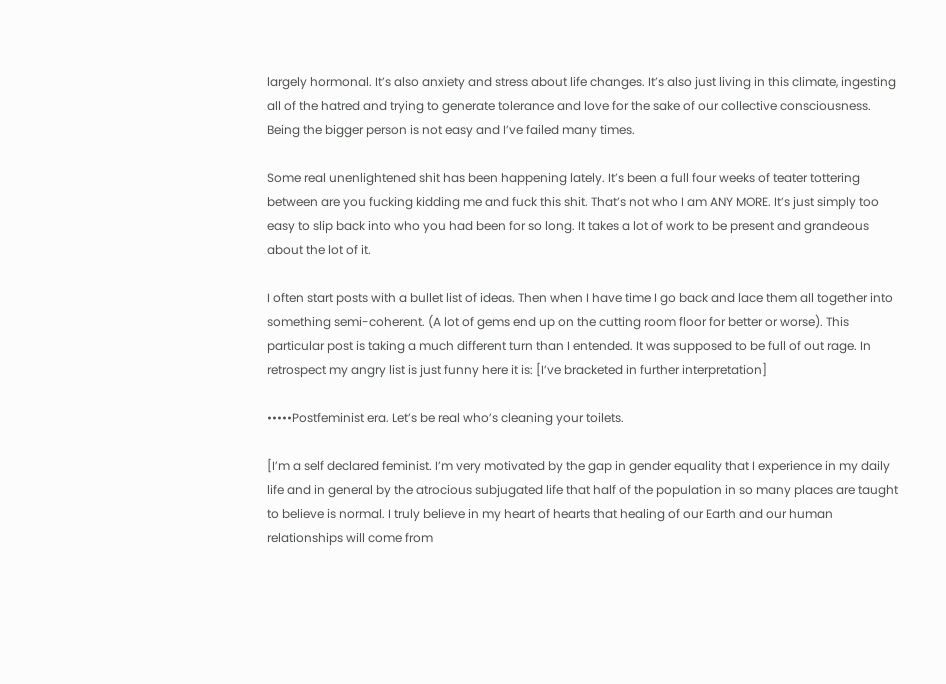largely hormonal. It’s also anxiety and stress about life changes. It’s also just living in this climate, ingesting all of the hatred and trying to generate tolerance and love for the sake of our collective consciousness. Being the bigger person is not easy and I’ve failed many times.

Some real unenlightened shit has been happening lately. It’s been a full four weeks of teater tottering between are you fucking kidding me and fuck this shit. That’s not who I am ANY MORE. It’s just simply too easy to slip back into who you had been for so long. It takes a lot of work to be present and grandeous about the lot of it.

I often start posts with a bullet list of ideas. Then when I have time I go back and lace them all together into something semi-coherent. (A lot of gems end up on the cutting room floor for better or worse). This particular post is taking a much different turn than I entended. It was supposed to be full of out rage. In retrospect my angry list is just funny here it is: [I’ve bracketed in further interpretation]

•••••Postfeminist era. Let’s be real who’s cleaning your toilets.

[I’m a self declared feminist. I’m very motivated by the gap in gender equality that I experience in my daily life and in general by the atrocious subjugated life that half of the population in so many places are taught to believe is normal. I truly believe in my heart of hearts that healing of our Earth and our human relationships will come from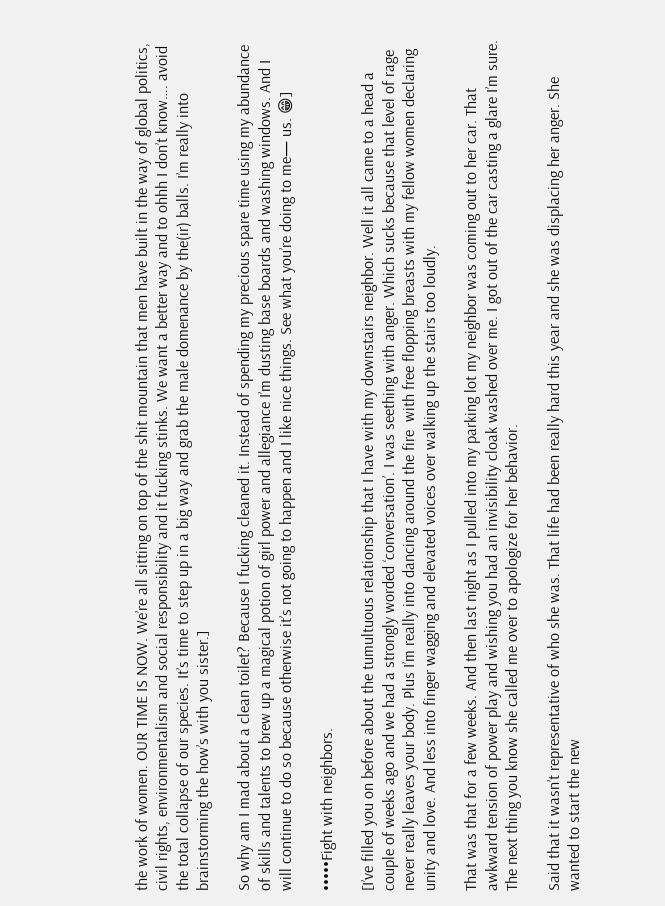the work of women. OUR TIME IS NOW. We’re all sitting on top of the shit mountain that men have built in the way of global politics, civil rights, environmentalism and social responsibility and it fucking stinks. We want a better way and to ohhh I don’t know…. avoid the total collapse of our species. It’s time to step up in a big way and grab the male domenance by the(ir) balls. I’m really into brainstorming the how’s with you sister.]

So why am I mad about a clean toilet? Because I fucking cleaned it. Instead of spending my precious spare time using my abundance of skills and talents to brew up a magical potion of girl power and allegiance I’m dusting base boards and washing windows. And I will continue to do so because otherwise it’s not going to happen and I like nice things. See what you’re doing to me— us. 😁]

•••••Fight with neighbors.

[I’ve filled you on before about the tumultuous relationship that I have with my downstairs neighbor. Well it all came to a head a couple of weeks ago and we had a strongly worded ‘conversation’. I was seething with anger. Which sucks because that level of rage never really leaves your body. Plus I’m really into dancing around the fire  with free flopping breasts with my fellow women declaring unity and love. And less into finger wagging and elevated voices over walking up the stairs too loudly.

That was that for a few weeks. And then last night as I pulled into my parking lot my neighbor was coming out to her car. That awkward tension of power play and wishing you had an invisibility cloak washed over me. I got out of the car casting a glare I’m sure. The next thing you know she called me over to apologize for her behavior.

Said that it wasn’t representative of who she was. That life had been really hard this year and she was displacing her anger. She wanted to start the new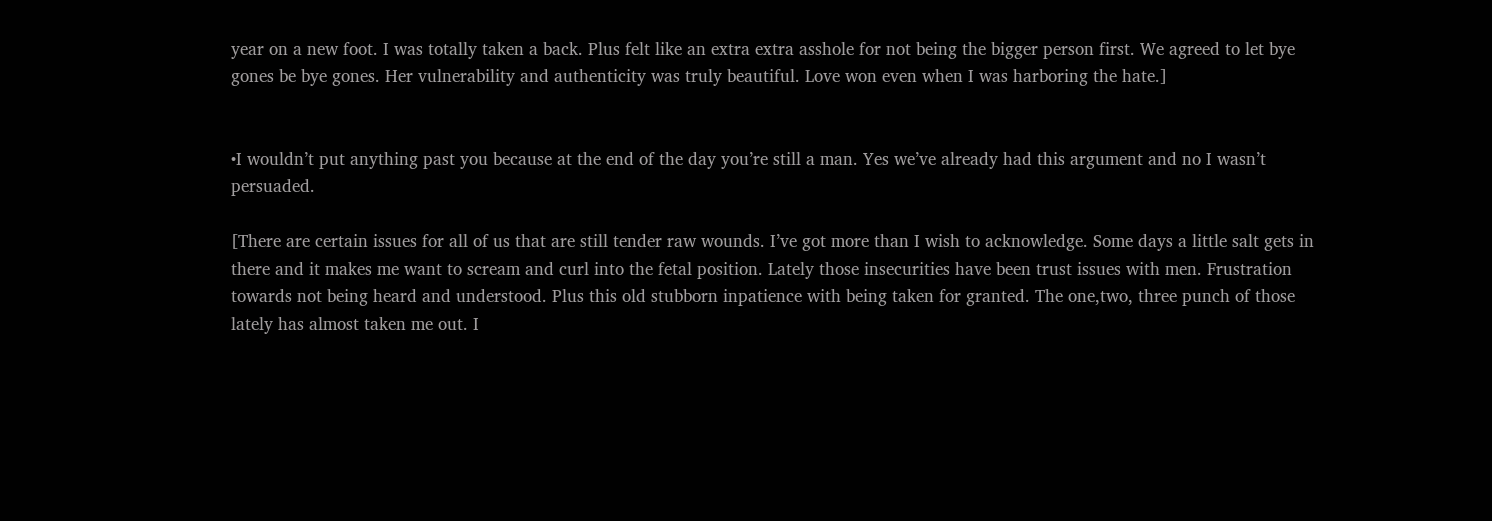year on a new foot. I was totally taken a back. Plus felt like an extra extra asshole for not being the bigger person first. We agreed to let bye gones be bye gones. Her vulnerability and authenticity was truly beautiful. Love won even when I was harboring the hate.]


•I wouldn’t put anything past you because at the end of the day you’re still a man. Yes we’ve already had this argument and no I wasn’t persuaded.

[There are certain issues for all of us that are still tender raw wounds. I’ve got more than I wish to acknowledge. Some days a little salt gets in there and it makes me want to scream and curl into the fetal position. Lately those insecurities have been trust issues with men. Frustration towards not being heard and understood. Plus this old stubborn inpatience with being taken for granted. The one,two, three punch of those lately has almost taken me out. I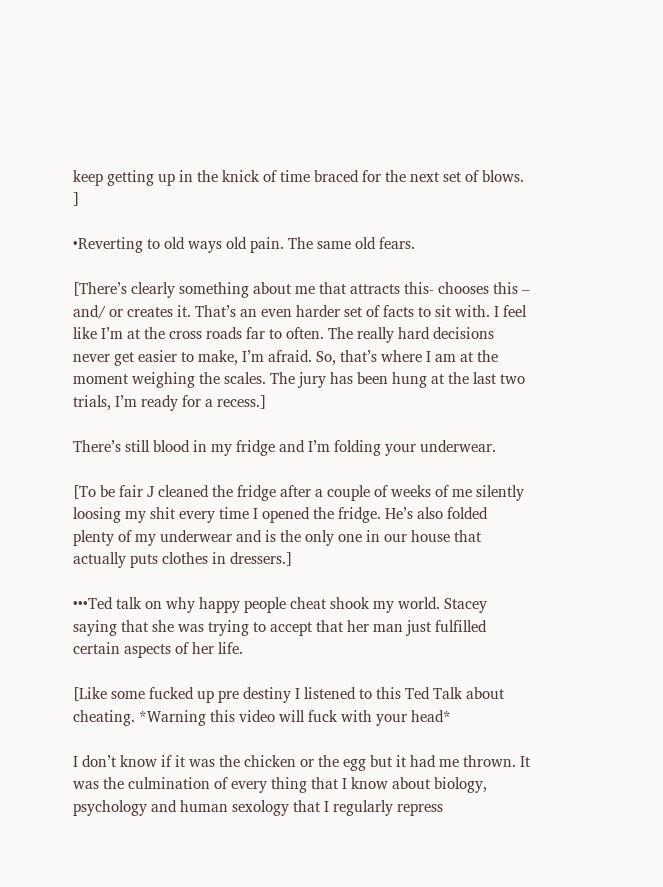keep getting up in the knick of time braced for the next set of blows. ]

•Reverting to old ways old pain. The same old fears.

[There’s clearly something about me that attracts this- chooses this – and/ or creates it. That’s an even harder set of facts to sit with. I feel like I’m at the cross roads far to often. The really hard decisions never get easier to make, I’m afraid. So, that’s where I am at the moment weighing the scales. The jury has been hung at the last two trials, I’m ready for a recess.]

There’s still blood in my fridge and I’m folding your underwear.

[To be fair J cleaned the fridge after a couple of weeks of me silently loosing my shit every time I opened the fridge. He’s also folded plenty of my underwear and is the only one in our house that actually puts clothes in dressers.]

•••Ted talk on why happy people cheat shook my world. Stacey saying that she was trying to accept that her man just fulfilled certain aspects of her life.

[Like some fucked up pre destiny I listened to this Ted Talk about cheating. *Warning this video will fuck with your head*

I don’t know if it was the chicken or the egg but it had me thrown. It was the culmination of every thing that I know about biology, psychology and human sexology that I regularly repress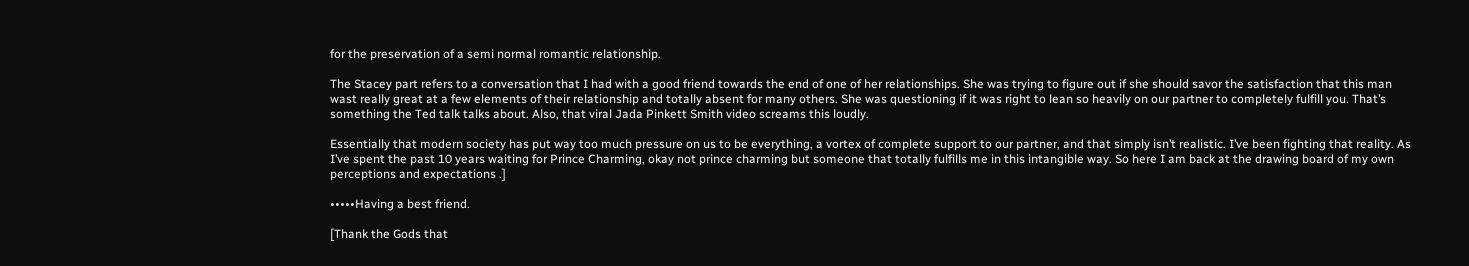for the preservation of a semi normal romantic relationship.

The Stacey part refers to a conversation that I had with a good friend towards the end of one of her relationships. She was trying to figure out if she should savor the satisfaction that this man wast really great at a few elements of their relationship and totally absent for many others. She was questioning if it was right to lean so heavily on our partner to completely fulfill you. That’s something the Ted talk talks about. Also, that viral Jada Pinkett Smith video screams this loudly.

Essentially that modern society has put way too much pressure on us to be everything, a vortex of complete support to our partner, and that simply isn’t realistic. I’ve been fighting that reality. As I’ve spent the past 10 years waiting for Prince Charming, okay not prince charming but someone that totally fulfills me in this intangible way. So here I am back at the drawing board of my own perceptions and expectations .]

•••••Having a best friend.

[Thank the Gods that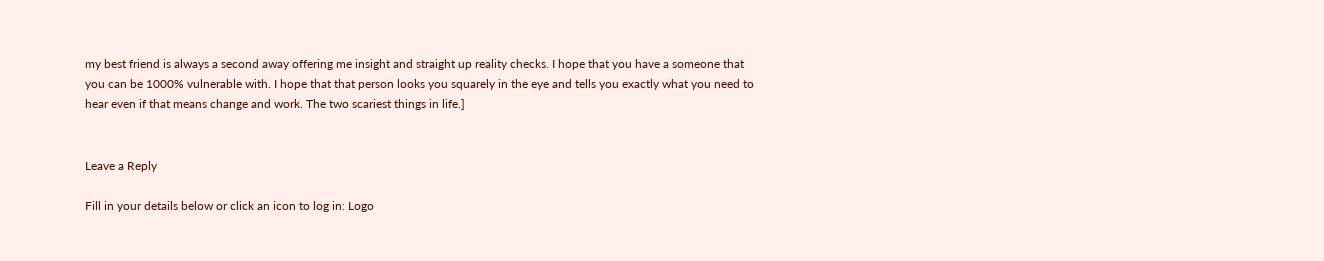my best friend is always a second away offering me insight and straight up reality checks. I hope that you have a someone that you can be 1000% vulnerable with. I hope that that person looks you squarely in the eye and tells you exactly what you need to hear even if that means change and work. The two scariest things in life.]


Leave a Reply

Fill in your details below or click an icon to log in: Logo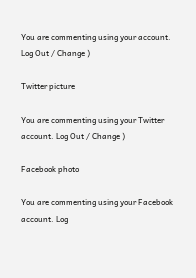You are commenting using your account. Log Out / Change )

Twitter picture

You are commenting using your Twitter account. Log Out / Change )

Facebook photo

You are commenting using your Facebook account. Log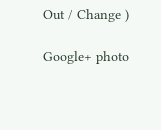Out / Change )

Google+ photo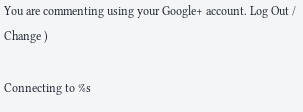You are commenting using your Google+ account. Log Out / Change )

Connecting to %s